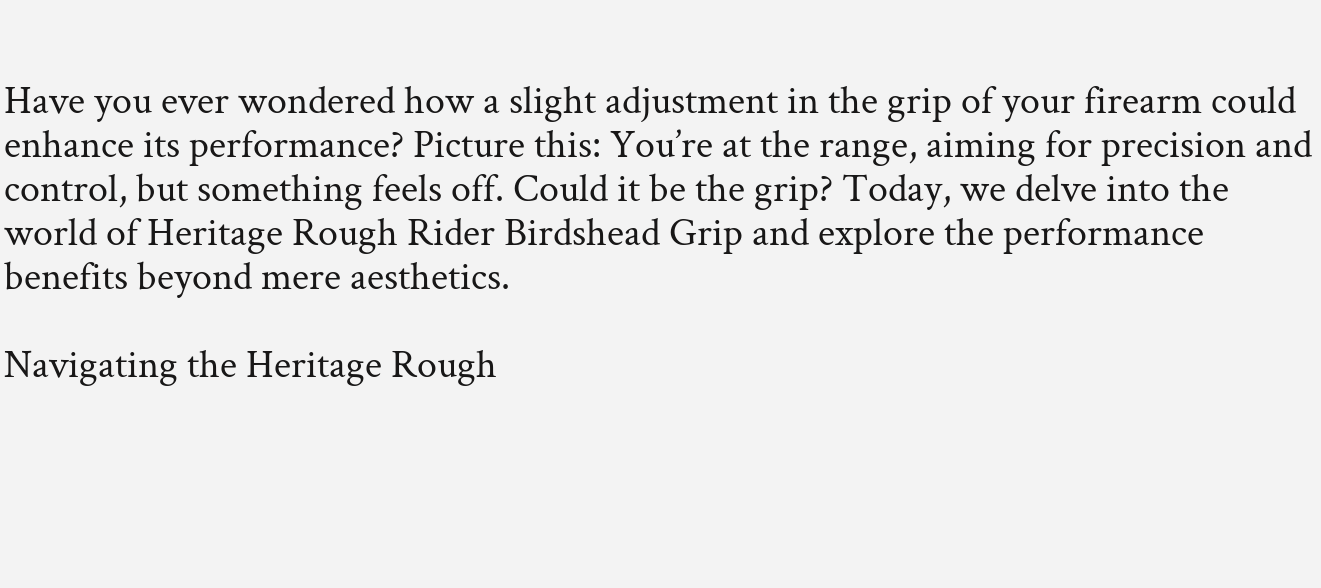Have you ever wondered how a slight adjustment in the grip of your firearm could enhance its performance? Picture this: You’re at the range, aiming for precision and control, but something feels off. Could it be the grip? Today, we delve into the world of Heritage Rough Rider Birdshead Grip and explore the performance benefits beyond mere aesthetics.

Navigating the Heritage Rough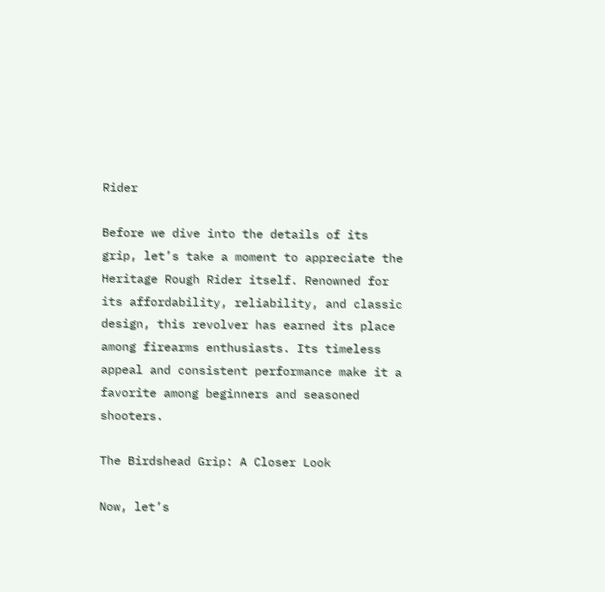Rider

Before we dive into the details of its grip, let’s take a moment to appreciate the Heritage Rough Rider itself. Renowned for its affordability, reliability, and classic design, this revolver has earned its place among firearms enthusiasts. Its timeless appeal and consistent performance make it a favorite among beginners and seasoned shooters.

The Birdshead Grip: A Closer Look

Now, let’s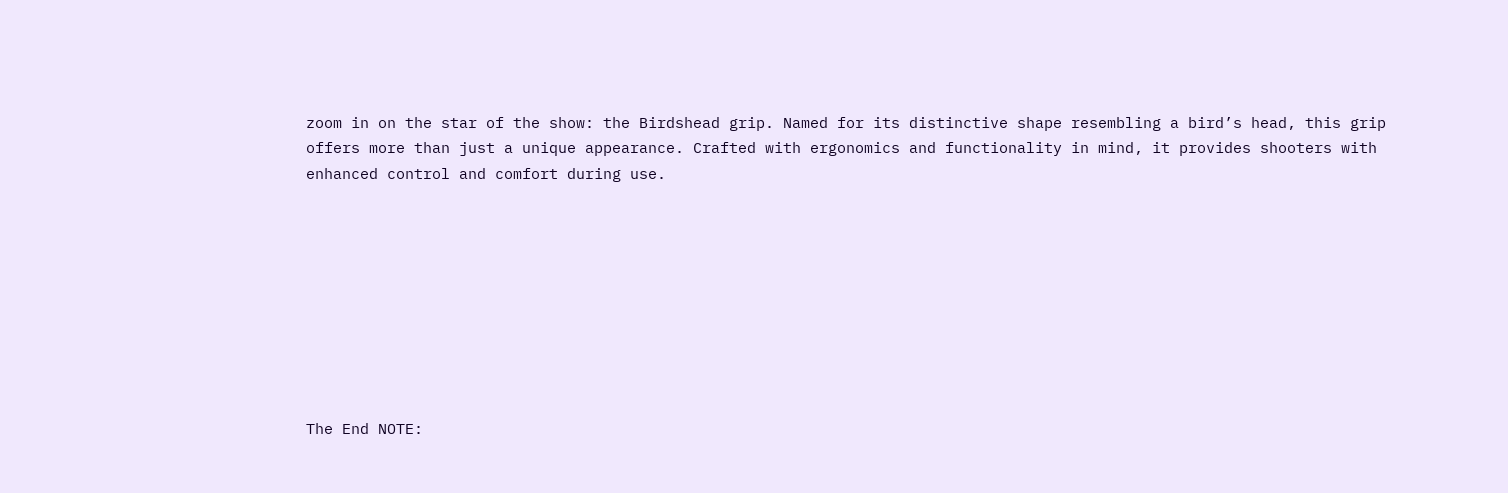zoom in on the star of the show: the Birdshead grip. Named for its distinctive shape resembling a bird’s head, this grip offers more than just a unique appearance. Crafted with ergonomics and functionality in mind, it provides shooters with enhanced control and comfort during use.









The End NOTE: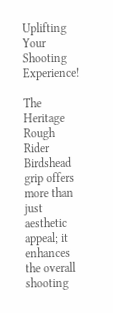Uplifting Your Shooting Experience!

The Heritage Rough Rider Birdshead grip offers more than just aesthetic appeal; it enhances the overall shooting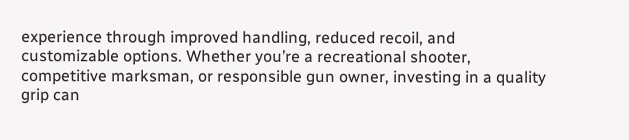experience through improved handling, reduced recoil, and customizable options. Whether you’re a recreational shooter, competitive marksman, or responsible gun owner, investing in a quality grip can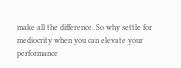make all the difference. So why settle for mediocrity when you can elevate your performance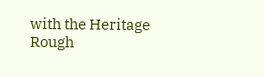with the Heritage Rough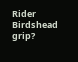Rider Birdshead grip?